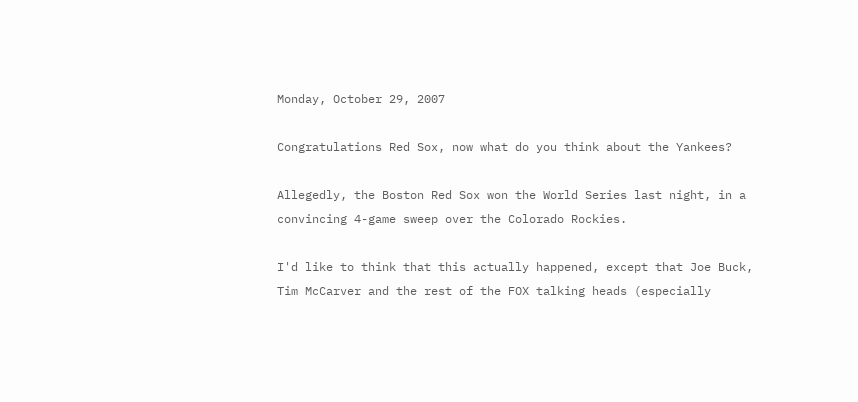Monday, October 29, 2007

Congratulations Red Sox, now what do you think about the Yankees?

Allegedly, the Boston Red Sox won the World Series last night, in a convincing 4-game sweep over the Colorado Rockies.

I'd like to think that this actually happened, except that Joe Buck, Tim McCarver and the rest of the FOX talking heads (especially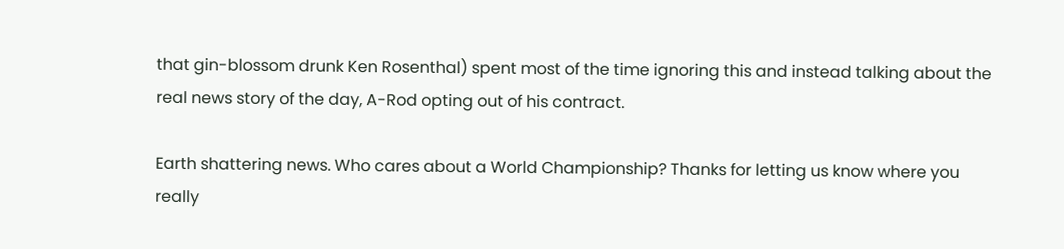that gin-blossom drunk Ken Rosenthal) spent most of the time ignoring this and instead talking about the real news story of the day, A-Rod opting out of his contract.

Earth shattering news. Who cares about a World Championship? Thanks for letting us know where you really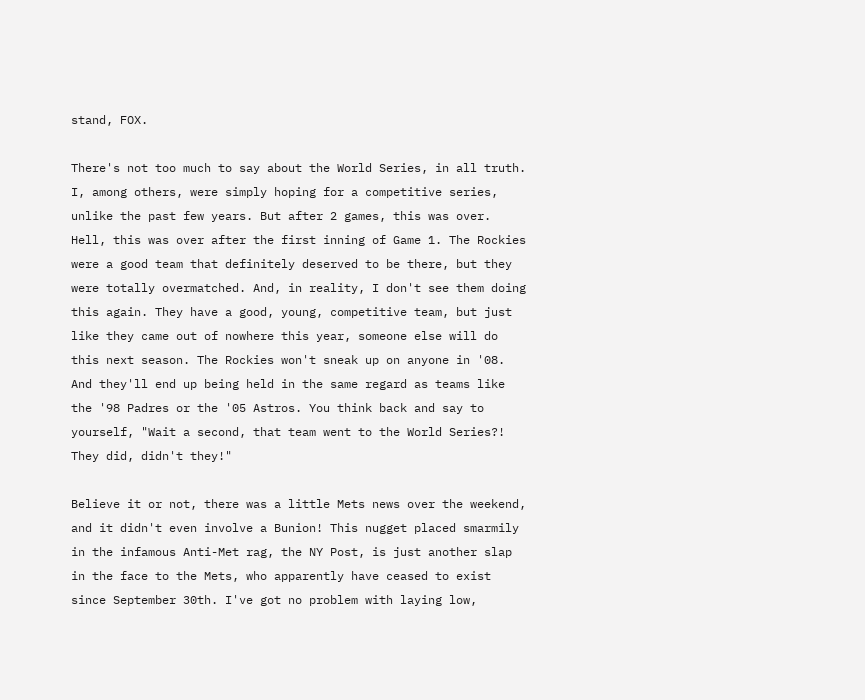stand, FOX.

There's not too much to say about the World Series, in all truth. I, among others, were simply hoping for a competitive series, unlike the past few years. But after 2 games, this was over. Hell, this was over after the first inning of Game 1. The Rockies were a good team that definitely deserved to be there, but they were totally overmatched. And, in reality, I don't see them doing this again. They have a good, young, competitive team, but just like they came out of nowhere this year, someone else will do this next season. The Rockies won't sneak up on anyone in '08. And they'll end up being held in the same regard as teams like the '98 Padres or the '05 Astros. You think back and say to yourself, "Wait a second, that team went to the World Series?! They did, didn't they!"

Believe it or not, there was a little Mets news over the weekend, and it didn't even involve a Bunion! This nugget placed smarmily in the infamous Anti-Met rag, the NY Post, is just another slap in the face to the Mets, who apparently have ceased to exist since September 30th. I've got no problem with laying low,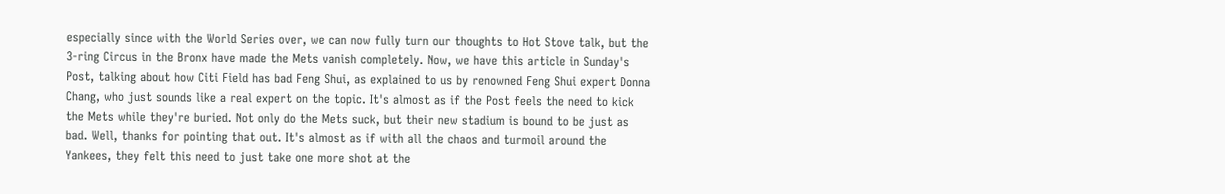especially since with the World Series over, we can now fully turn our thoughts to Hot Stove talk, but the 3-ring Circus in the Bronx have made the Mets vanish completely. Now, we have this article in Sunday's Post, talking about how Citi Field has bad Feng Shui, as explained to us by renowned Feng Shui expert Donna Chang, who just sounds like a real expert on the topic. It's almost as if the Post feels the need to kick the Mets while they're buried. Not only do the Mets suck, but their new stadium is bound to be just as bad. Well, thanks for pointing that out. It's almost as if with all the chaos and turmoil around the Yankees, they felt this need to just take one more shot at the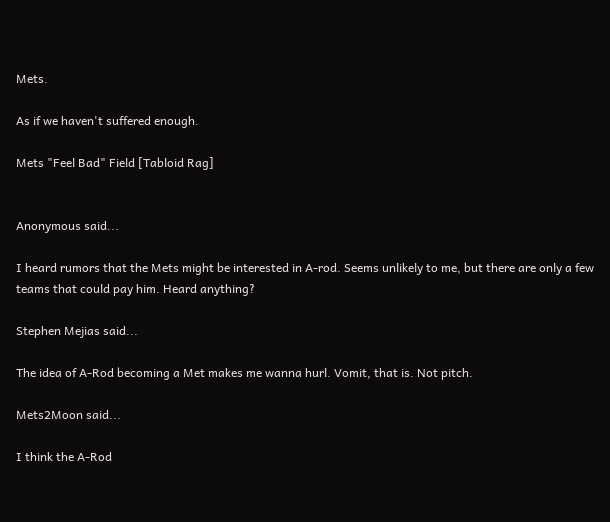Mets.

As if we haven't suffered enough.

Mets "Feel Bad" Field [Tabloid Rag]


Anonymous said...

I heard rumors that the Mets might be interested in A-rod. Seems unlikely to me, but there are only a few teams that could pay him. Heard anything?

Stephen Mejias said...

The idea of A-Rod becoming a Met makes me wanna hurl. Vomit, that is. Not pitch.

Mets2Moon said...

I think the A-Rod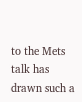to the Mets talk has drawn such a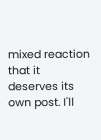mixed reaction that it deserves its own post. I'll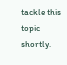tackle this topic shortly.